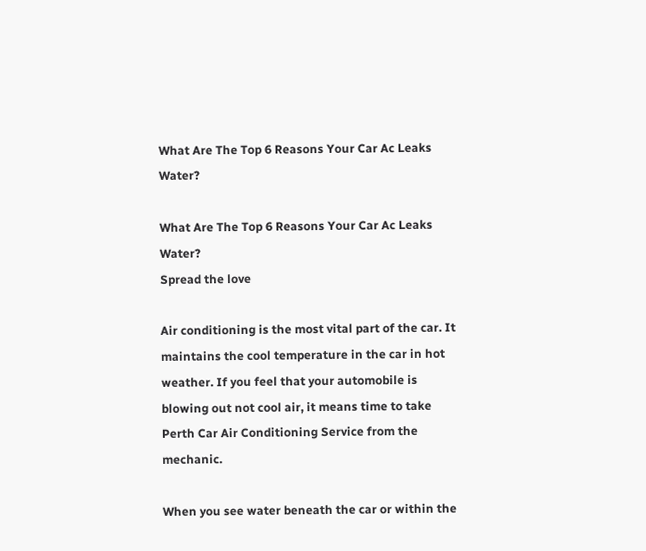What Are The Top 6 Reasons Your Car Ac Leaks Water?

What Are The Top 6 Reasons Your Car Ac Leaks Water?
Spread the love

Air conditioning is the most vital part of the car. It maintains the cool temperature in the car in hot weather. If you feel that your automobile is blowing out not cool air, it means time to take Perth Car Air Conditioning Service from the mechanic.

When you see water beneath the car or within the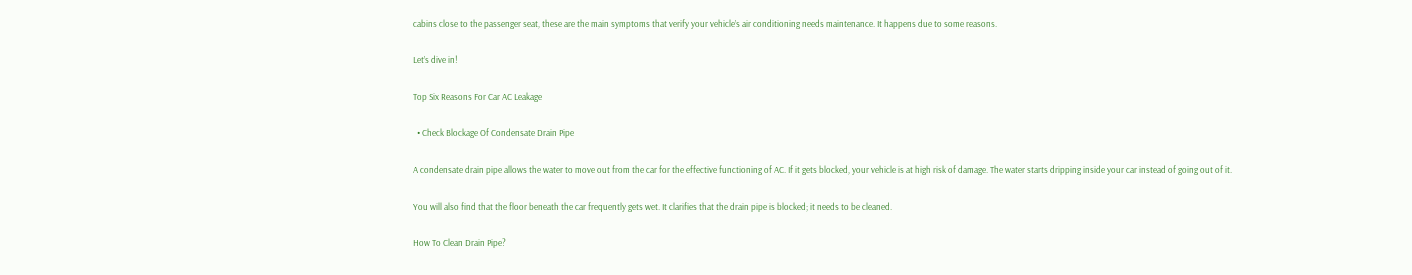cabins close to the passenger seat, these are the main symptoms that verify your vehicle’s air conditioning needs maintenance. It happens due to some reasons.

Let’s dive in!

Top Six Reasons For Car AC Leakage

  • Check Blockage Of Condensate Drain Pipe

A condensate drain pipe allows the water to move out from the car for the effective functioning of AC. If it gets blocked, your vehicle is at high risk of damage. The water starts dripping inside your car instead of going out of it.

You will also find that the floor beneath the car frequently gets wet. It clarifies that the drain pipe is blocked; it needs to be cleaned.

How To Clean Drain Pipe?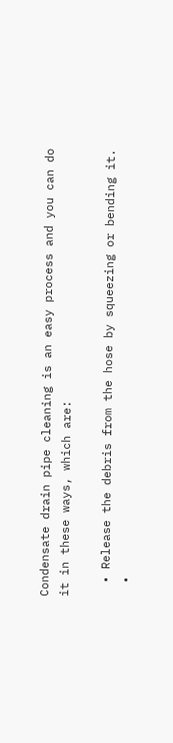Condensate drain pipe cleaning is an easy process and you can do it in these ways, which are:

  • Release the debris from the hose by squeezing or bending it.
  •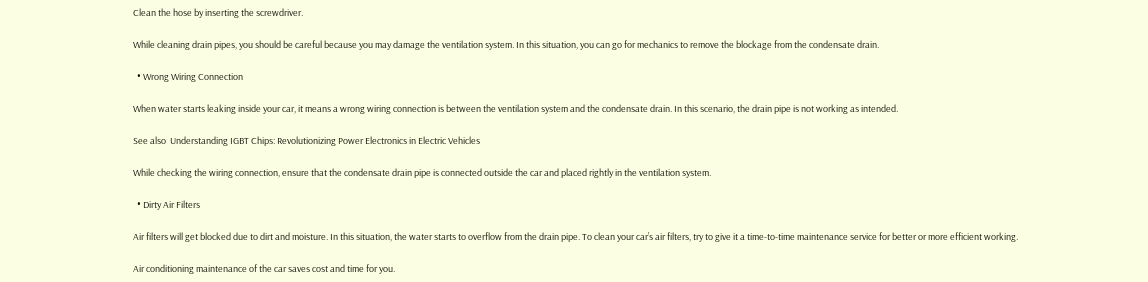Clean the hose by inserting the screwdriver.

While cleaning drain pipes, you should be careful because you may damage the ventilation system. In this situation, you can go for mechanics to remove the blockage from the condensate drain.

  • Wrong Wiring Connection

When water starts leaking inside your car, it means a wrong wiring connection is between the ventilation system and the condensate drain. In this scenario, the drain pipe is not working as intended.

See also  Understanding IGBT Chips: Revolutionizing Power Electronics in Electric Vehicles

While checking the wiring connection, ensure that the condensate drain pipe is connected outside the car and placed rightly in the ventilation system.

  • Dirty Air Filters

Air filters will get blocked due to dirt and moisture. In this situation, the water starts to overflow from the drain pipe. To clean your car’s air filters, try to give it a time-to-time maintenance service for better or more efficient working.

Air conditioning maintenance of the car saves cost and time for you.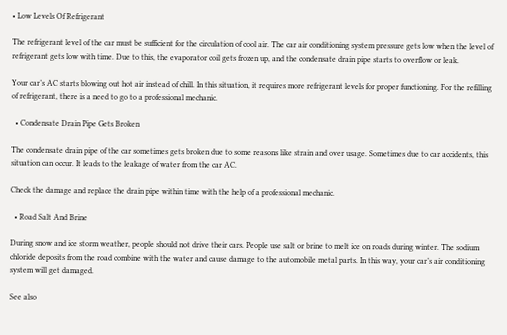• Low Levels Of Refrigerant

The refrigerant level of the car must be sufficient for the circulation of cool air. The car air conditioning system pressure gets low when the level of refrigerant gets low with time. Due to this, the evaporator coil gets frozen up, and the condensate drain pipe starts to overflow or leak.

Your car’s AC starts blowing out hot air instead of chill. In this situation, it requires more refrigerant levels for proper functioning. For the refilling of refrigerant, there is a need to go to a professional mechanic.

  • Condensate Drain Pipe Gets Broken

The condensate drain pipe of the car sometimes gets broken due to some reasons like strain and over usage. Sometimes due to car accidents, this situation can occur. It leads to the leakage of water from the car AC.

Check the damage and replace the drain pipe within time with the help of a professional mechanic.

  • Road Salt And Brine

During snow and ice storm weather, people should not drive their cars. People use salt or brine to melt ice on roads during winter. The sodium chloride deposits from the road combine with the water and cause damage to the automobile metal parts. In this way, your car’s air conditioning system will get damaged.

See also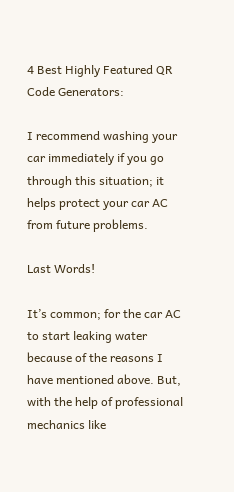4 Best Highly Featured QR Code Generators:

I recommend washing your car immediately if you go through this situation; it helps protect your car AC from future problems.

Last Words!

It’s common; for the car AC to start leaking water because of the reasons I have mentioned above. But, with the help of professional mechanics like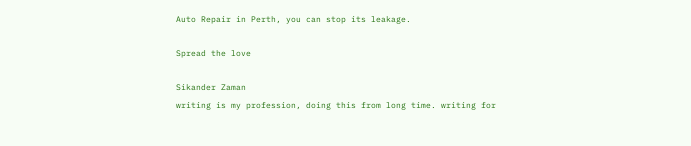Auto Repair in Perth, you can stop its leakage.

Spread the love

Sikander Zaman
writing is my profession, doing this from long time. writing for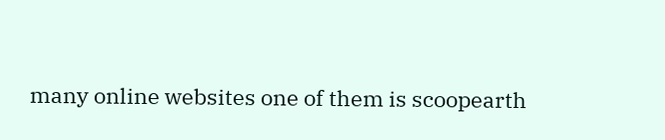many online websites one of them is scoopearth